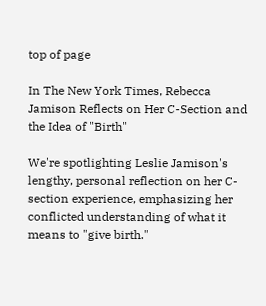top of page

In The New York Times, Rebecca Jamison Reflects on Her C-Section and the Idea of "Birth"

We're spotlighting Leslie Jamison's lengthy, personal reflection on her C-section experience, emphasizing her conflicted understanding of what it means to "give birth."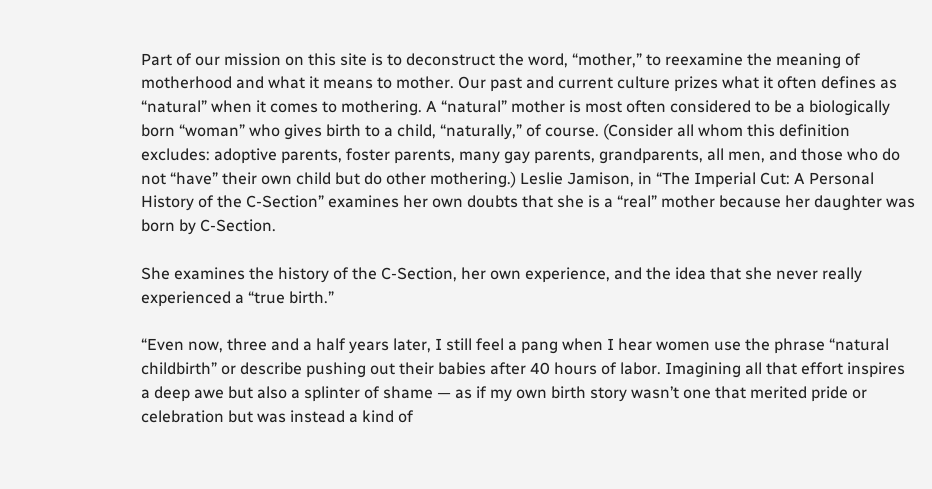Part of our mission on this site is to deconstruct the word, “mother,” to reexamine the meaning of motherhood and what it means to mother. Our past and current culture prizes what it often defines as “natural” when it comes to mothering. A “natural” mother is most often considered to be a biologically born “woman” who gives birth to a child, “naturally,” of course. (Consider all whom this definition excludes: adoptive parents, foster parents, many gay parents, grandparents, all men, and those who do not “have” their own child but do other mothering.) Leslie Jamison, in “The Imperial Cut: A Personal History of the C-Section” examines her own doubts that she is a “real” mother because her daughter was born by C-Section.

She examines the history of the C-Section, her own experience, and the idea that she never really experienced a “true birth.”

“Even now, three and a half years later, I still feel a pang when I hear women use the phrase “natural childbirth” or describe pushing out their babies after 40 hours of labor. Imagining all that effort inspires a deep awe but also a splinter of shame — as if my own birth story wasn’t one that merited pride or celebration but was instead a kind of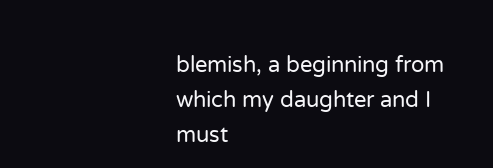blemish, a beginning from which my daughter and I must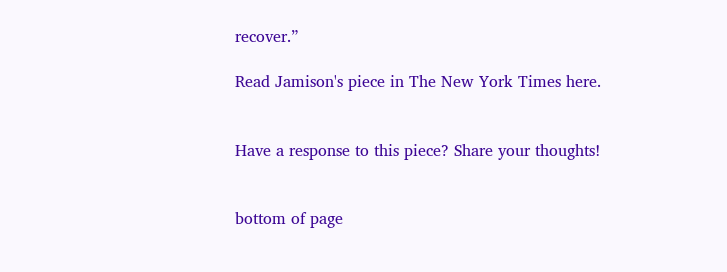recover.”

Read Jamison's piece in The New York Times here.


Have a response to this piece? Share your thoughts!


bottom of page